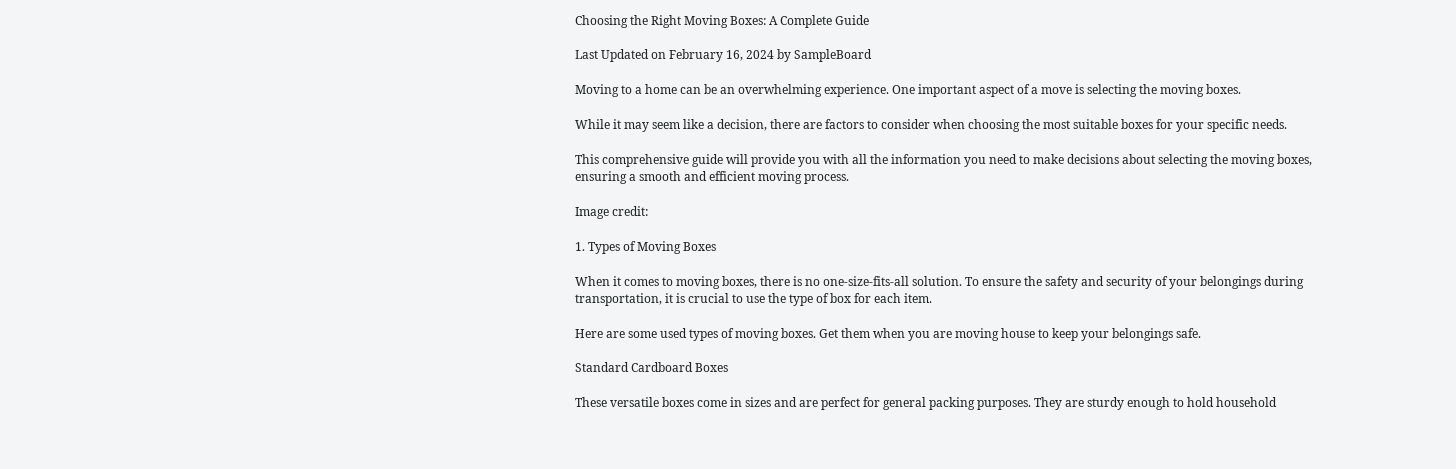Choosing the Right Moving Boxes: A Complete Guide

Last Updated on February 16, 2024 by SampleBoard

Moving to a home can be an overwhelming experience. One important aspect of a move is selecting the moving boxes.

While it may seem like a decision, there are factors to consider when choosing the most suitable boxes for your specific needs.

This comprehensive guide will provide you with all the information you need to make decisions about selecting the moving boxes, ensuring a smooth and efficient moving process.

Image credit:

1. Types of Moving Boxes

When it comes to moving boxes, there is no one-size-fits-all solution. To ensure the safety and security of your belongings during transportation, it is crucial to use the type of box for each item.

Here are some used types of moving boxes. Get them when you are moving house to keep your belongings safe.

Standard Cardboard Boxes

These versatile boxes come in sizes and are perfect for general packing purposes. They are sturdy enough to hold household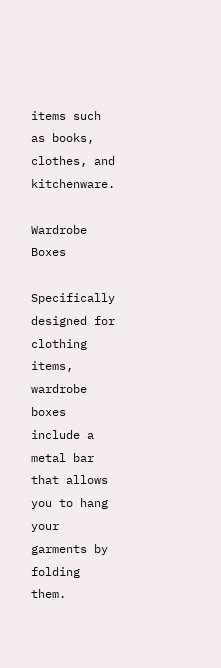items such as books, clothes, and kitchenware.

Wardrobe Boxes

Specifically designed for clothing items, wardrobe boxes include a metal bar that allows you to hang your garments by folding them.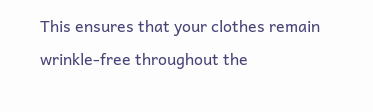This ensures that your clothes remain wrinkle-free throughout the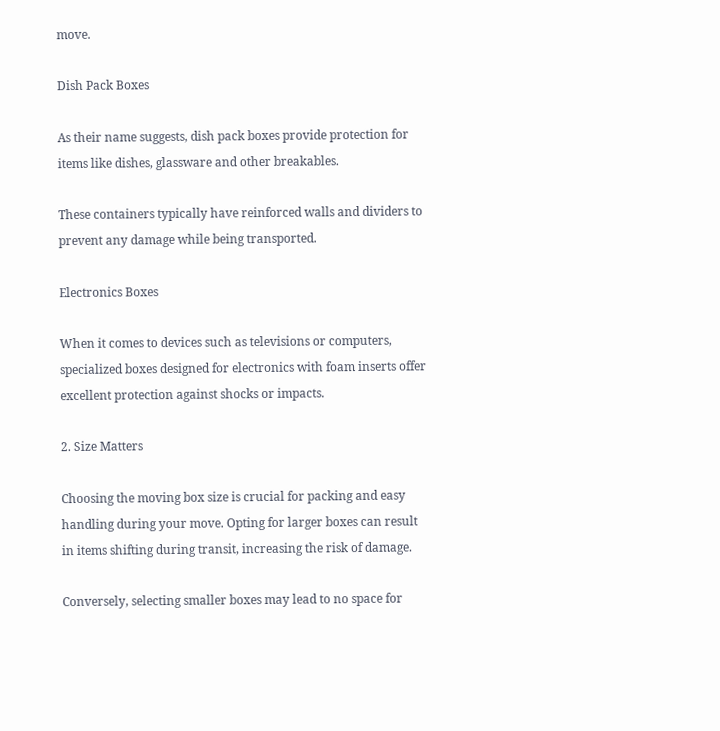move.

Dish Pack Boxes

As their name suggests, dish pack boxes provide protection for items like dishes, glassware and other breakables.

These containers typically have reinforced walls and dividers to prevent any damage while being transported.

Electronics Boxes

When it comes to devices such as televisions or computers, specialized boxes designed for electronics with foam inserts offer excellent protection against shocks or impacts.

2. Size Matters

Choosing the moving box size is crucial for packing and easy handling during your move. Opting for larger boxes can result in items shifting during transit, increasing the risk of damage.

Conversely, selecting smaller boxes may lead to no space for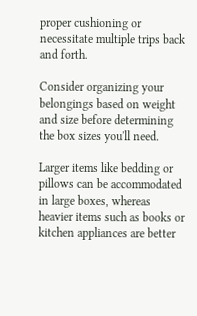proper cushioning or necessitate multiple trips back and forth.

Consider organizing your belongings based on weight and size before determining the box sizes you'll need.

Larger items like bedding or pillows can be accommodated in large boxes, whereas heavier items such as books or kitchen appliances are better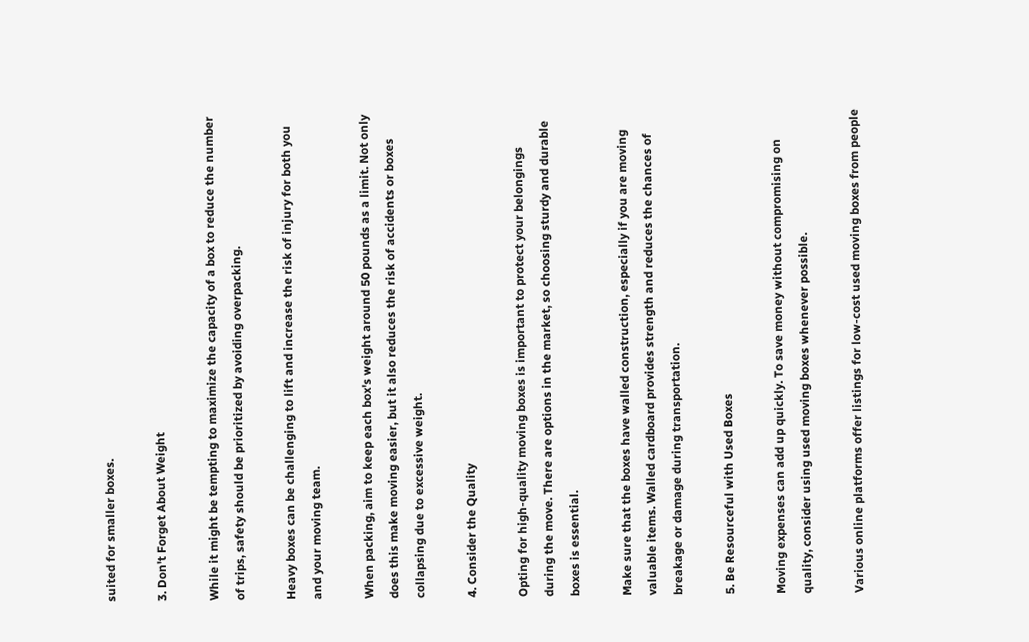suited for smaller boxes.

3. Don't Forget About Weight

While it might be tempting to maximize the capacity of a box to reduce the number of trips, safety should be prioritized by avoiding overpacking.

Heavy boxes can be challenging to lift and increase the risk of injury for both you and your moving team.

When packing, aim to keep each box's weight around 50 pounds as a limit. Not only does this make moving easier, but it also reduces the risk of accidents or boxes collapsing due to excessive weight.

4. Consider the Quality

Opting for high-quality moving boxes is important to protect your belongings during the move. There are options in the market, so choosing sturdy and durable boxes is essential.

Make sure that the boxes have walled construction, especially if you are moving valuable items. Walled cardboard provides strength and reduces the chances of breakage or damage during transportation.

5. Be Resourceful with Used Boxes

Moving expenses can add up quickly. To save money without compromising on quality, consider using used moving boxes whenever possible.

Various online platforms offer listings for low-cost used moving boxes from people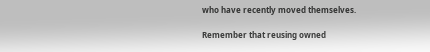who have recently moved themselves.

Remember that reusing owned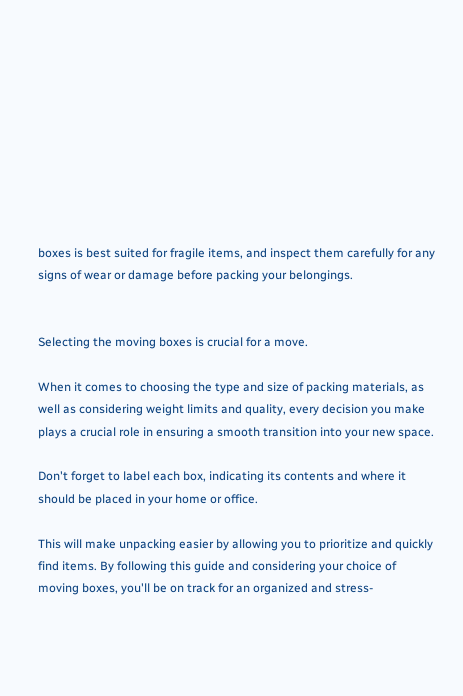boxes is best suited for fragile items, and inspect them carefully for any signs of wear or damage before packing your belongings.


Selecting the moving boxes is crucial for a move.

When it comes to choosing the type and size of packing materials, as well as considering weight limits and quality, every decision you make plays a crucial role in ensuring a smooth transition into your new space.

Don't forget to label each box, indicating its contents and where it should be placed in your home or office.

This will make unpacking easier by allowing you to prioritize and quickly find items. By following this guide and considering your choice of moving boxes, you'll be on track for an organized and stress-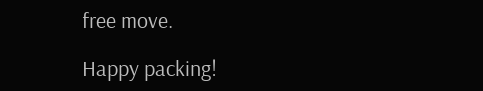free move.

Happy packing!